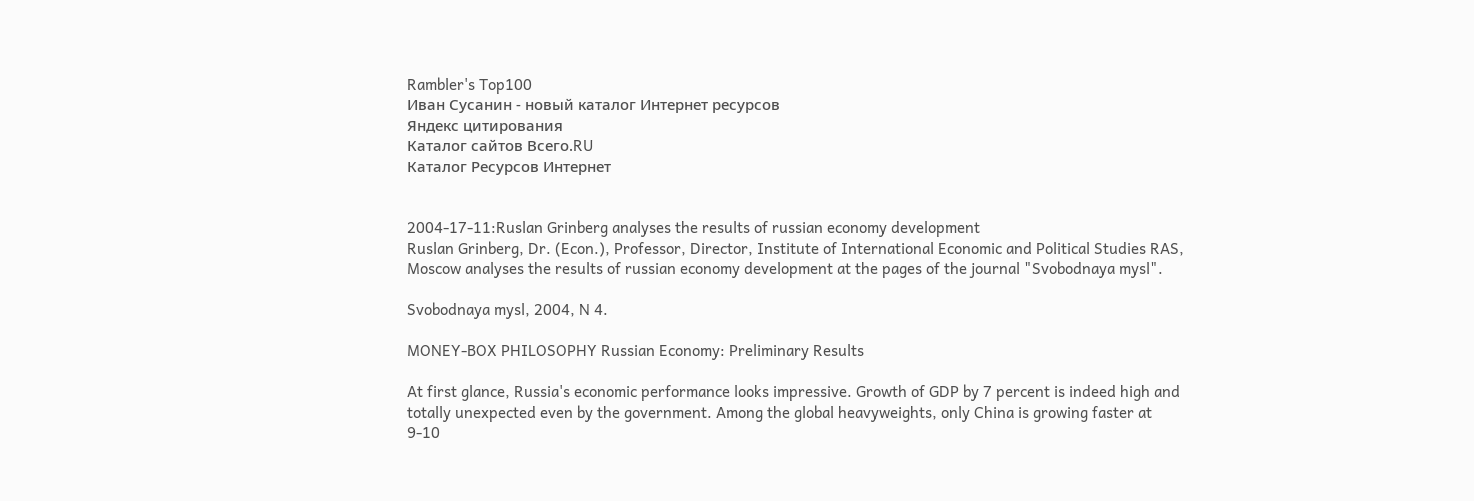Rambler's Top100
Иван Сусанин - новый каталог Интернет ресурсов
Яндекс цитирования
Каталог сайтов Всего.RU
Каталог Ресурсов Интернет


2004-17-11:Ruslan Grinberg analyses the results of russian economy development
Ruslan Grinberg, Dr. (Econ.), Professor, Director, Institute of International Economic and Political Studies RAS, Moscow analyses the results of russian economy development at the pages of the journal "Svobodnaya mysl".

Svobodnaya mysl, 2004, N 4.

MONEY-BOX PHILOSOPHY Russian Economy: Preliminary Results

At first glance, Russia's economic performance looks impressive. Growth of GDP by 7 percent is indeed high and totally unexpected even by the government. Among the global heavyweights, only China is growing faster at 9-10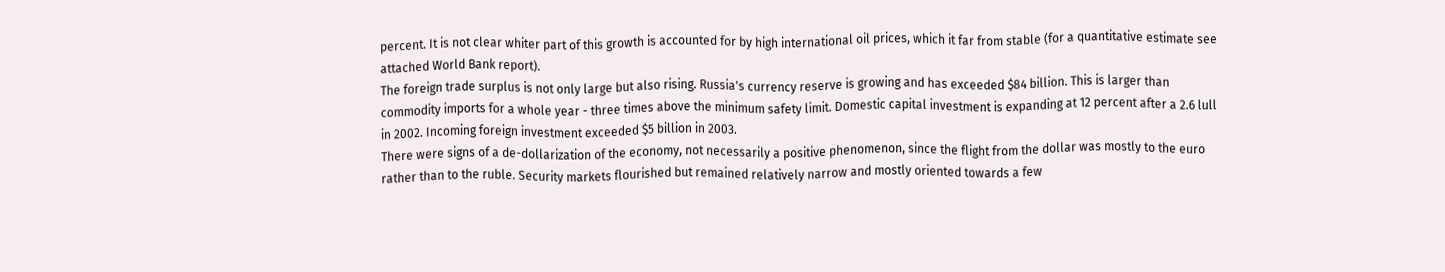percent. It is not clear whiter part of this growth is accounted for by high international oil prices, which it far from stable (for a quantitative estimate see attached World Bank report).
The foreign trade surplus is not only large but also rising. Russia's currency reserve is growing and has exceeded $84 billion. This is larger than commodity imports for a whole year - three times above the minimum safety limit. Domestic capital investment is expanding at 12 percent after a 2.6 lull in 2002. Incoming foreign investment exceeded $5 billion in 2003.
There were signs of a de-dollarization of the economy, not necessarily a positive phenomenon, since the flight from the dollar was mostly to the euro rather than to the ruble. Security markets flourished but remained relatively narrow and mostly oriented towards a few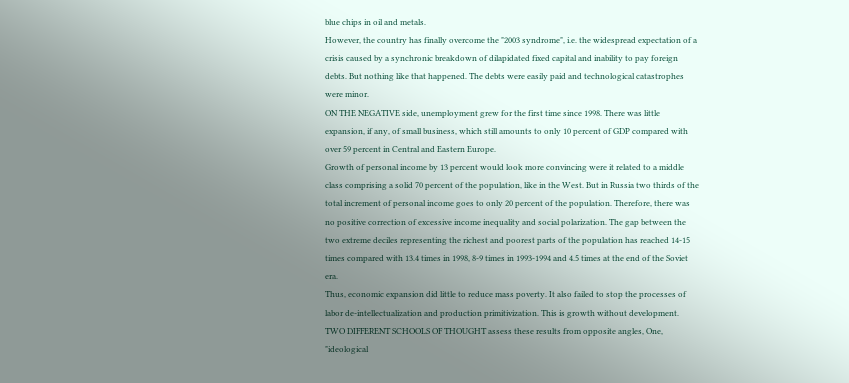blue chips in oil and metals.
However, the country has finally overcome the "2003 syndrome", i.e. the widespread expectation of a crisis caused by a synchronic breakdown of dilapidated fixed capital and inability to pay foreign debts. But nothing like that happened. The debts were easily paid and technological catastrophes were minor.
ON THE NEGATIVE side, unemployment grew for the first time since 1998. There was little expansion, if any, of small business, which still amounts to only 10 percent of GDP compared with over 59 percent in Central and Eastern Europe.
Growth of personal income by 13 percent would look more convincing were it related to a middle class comprising a solid 70 percent of the population, like in the West. But in Russia two thirds of the total increment of personal income goes to only 20 percent of the population. Therefore, there was no positive correction of excessive income inequality and social polarization. The gap between the two extreme deciles representing the richest and poorest parts of the population has reached 14-15 times compared with 13.4 times in 1998, 8-9 times in 1993-1994 and 4.5 times at the end of the Soviet era.
Thus, economic expansion did little to reduce mass poverty. It also failed to stop the processes of labor de-intellectualization and production primitivization. This is growth without development.
TWO DIFFERENT SCHOOLS OF THOUGHT assess these results from opposite angles, One, "ideological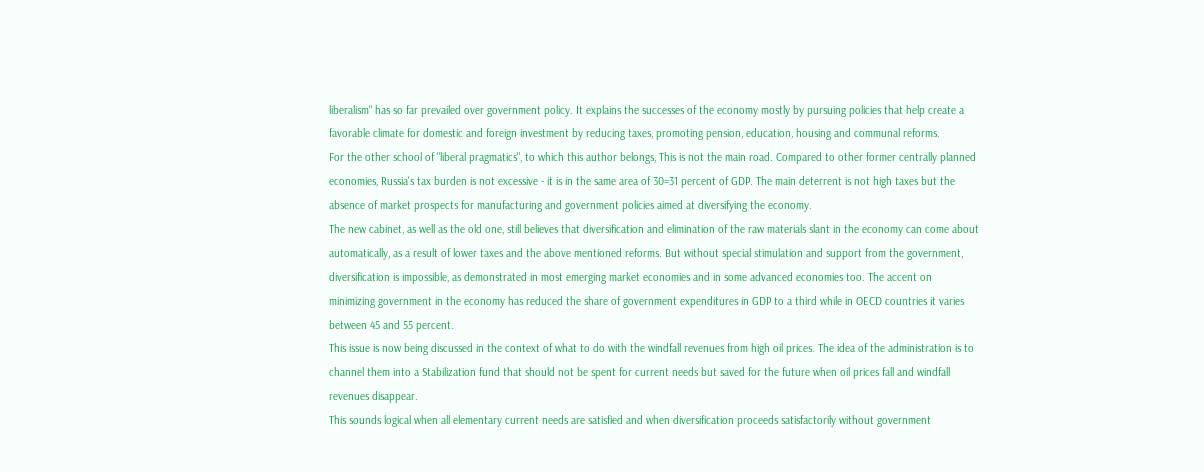liberalism" has so far prevailed over government policy. It explains the successes of the economy mostly by pursuing policies that help create a favorable climate for domestic and foreign investment by reducing taxes, promoting pension, education, housing and communal reforms.
For the other school of "liberal pragmatics", to which this author belongs, This is not the main road. Compared to other former centrally planned economies, Russia's tax burden is not excessive - it is in the same area of 30=31 percent of GDP. The main deterrent is not high taxes but the absence of market prospects for manufacturing and government policies aimed at diversifying the economy.
The new cabinet, as well as the old one, still believes that diversification and elimination of the raw materials slant in the economy can come about automatically, as a result of lower taxes and the above mentioned reforms. But without special stimulation and support from the government, diversification is impossible, as demonstrated in most emerging market economies and in some advanced economies too. The accent on minimizing government in the economy has reduced the share of government expenditures in GDP to a third while in OECD countries it varies between 45 and 55 percent.
This issue is now being discussed in the context of what to do with the windfall revenues from high oil prices. The idea of the administration is to channel them into a Stabilization fund that should not be spent for current needs but saved for the future when oil prices fall and windfall revenues disappear.
This sounds logical when all elementary current needs are satisfied and when diversification proceeds satisfactorily without government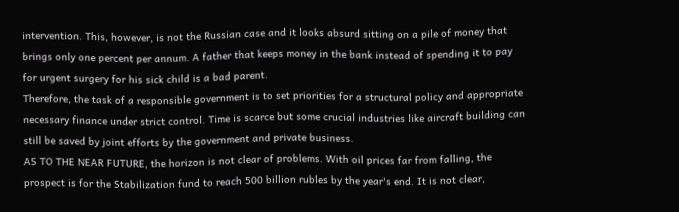intervention. This, however, is not the Russian case and it looks absurd sitting on a pile of money that brings only one percent per annum. A father that keeps money in the bank instead of spending it to pay for urgent surgery for his sick child is a bad parent.
Therefore, the task of a responsible government is to set priorities for a structural policy and appropriate necessary finance under strict control. Time is scarce but some crucial industries like aircraft building can still be saved by joint efforts by the government and private business.
AS TO THE NEAR FUTURE, the horizon is not clear of problems. With oil prices far from falling, the prospect is for the Stabilization fund to reach 500 billion rubles by the year's end. It is not clear,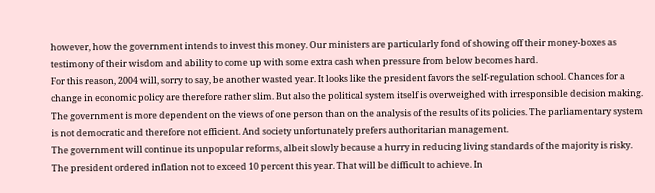however, how the government intends to invest this money. Our ministers are particularly fond of showing off their money-boxes as testimony of their wisdom and ability to come up with some extra cash when pressure from below becomes hard.
For this reason, 2004 will, sorry to say, be another wasted year. It looks like the president favors the self-regulation school. Chances for a change in economic policy are therefore rather slim. But also the political system itself is overweighed with irresponsible decision making. The government is more dependent on the views of one person than on the analysis of the results of its policies. The parliamentary system is not democratic and therefore not efficient. And society unfortunately prefers authoritarian management.
The government will continue its unpopular reforms, albeit slowly because a hurry in reducing living standards of the majority is risky.
The president ordered inflation not to exceed 10 percent this year. That will be difficult to achieve. In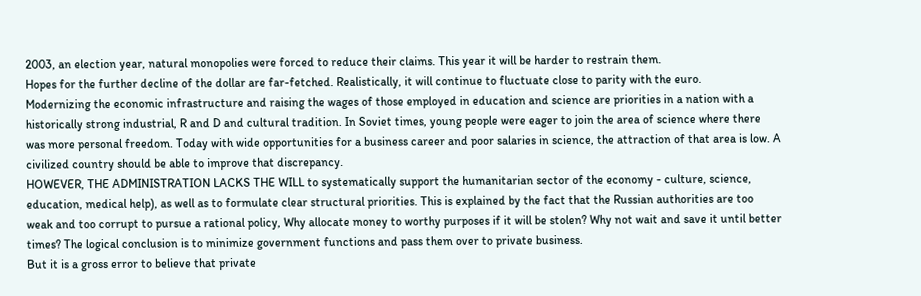2003, an election year, natural monopolies were forced to reduce their claims. This year it will be harder to restrain them.
Hopes for the further decline of the dollar are far-fetched. Realistically, it will continue to fluctuate close to parity with the euro.
Modernizing the economic infrastructure and raising the wages of those employed in education and science are priorities in a nation with a historically strong industrial, R and D and cultural tradition. In Soviet times, young people were eager to join the area of science where there was more personal freedom. Today with wide opportunities for a business career and poor salaries in science, the attraction of that area is low. A civilized country should be able to improve that discrepancy.
HOWEVER, THE ADMINISTRATION LACKS THE WILL to systematically support the humanitarian sector of the economy - culture, science, education, medical help), as well as to formulate clear structural priorities. This is explained by the fact that the Russian authorities are too weak and too corrupt to pursue a rational policy, Why allocate money to worthy purposes if it will be stolen? Why not wait and save it until better times? The logical conclusion is to minimize government functions and pass them over to private business.
But it is a gross error to believe that private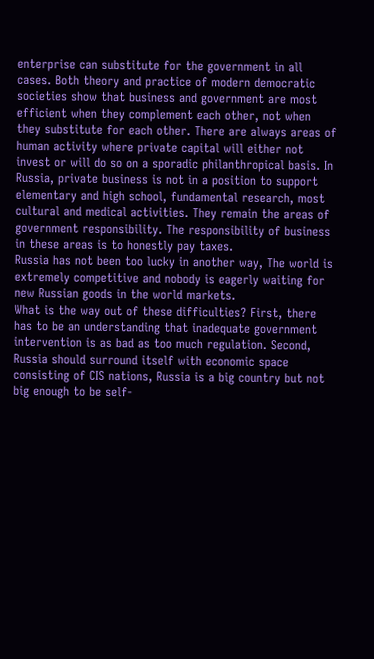enterprise can substitute for the government in all cases. Both theory and practice of modern democratic societies show that business and government are most efficient when they complement each other, not when they substitute for each other. There are always areas of human activity where private capital will either not invest or will do so on a sporadic philanthropical basis. In Russia, private business is not in a position to support elementary and high school, fundamental research, most cultural and medical activities. They remain the areas of government responsibility. The responsibility of business in these areas is to honestly pay taxes.
Russia has not been too lucky in another way, The world is extremely competitive and nobody is eagerly waiting for new Russian goods in the world markets.
What is the way out of these difficulties? First, there has to be an understanding that inadequate government intervention is as bad as too much regulation. Second, Russia should surround itself with economic space consisting of CIS nations, Russia is a big country but not big enough to be self-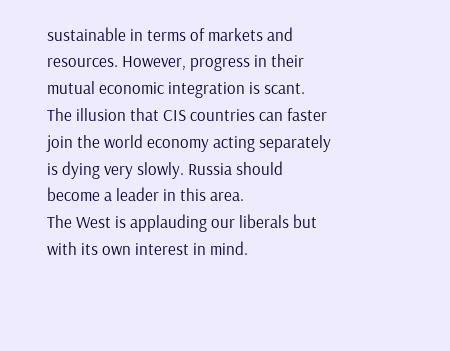sustainable in terms of markets and resources. However, progress in their mutual economic integration is scant. The illusion that CIS countries can faster join the world economy acting separately is dying very slowly. Russia should become a leader in this area.
The West is applauding our liberals but with its own interest in mind.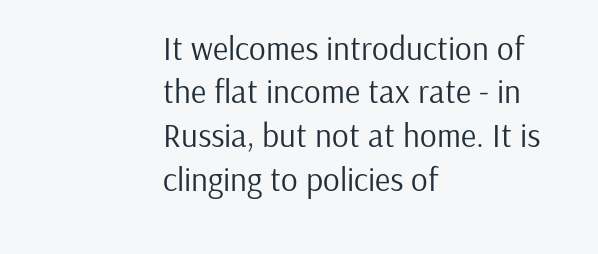It welcomes introduction of the flat income tax rate - in Russia, but not at home. It is clinging to policies of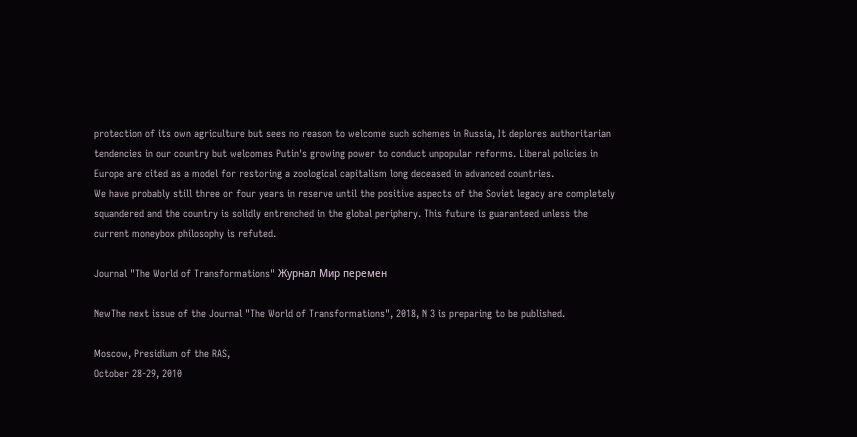protection of its own agriculture but sees no reason to welcome such schemes in Russia, It deplores authoritarian tendencies in our country but welcomes Putin's growing power to conduct unpopular reforms. Liberal policies in Europe are cited as a model for restoring a zoological capitalism long deceased in advanced countries.
We have probably still three or four years in reserve until the positive aspects of the Soviet legacy are completely squandered and the country is solidly entrenched in the global periphery. This future is guaranteed unless the current moneybox philosophy is refuted.

Journal "The World of Transformations" Журнал Мир перемен

NewThe next issue of the Journal "The World of Transformations", 2018, N 3 is preparing to be published.

Moscow, Presidium of the RAS,
October 28-29, 2010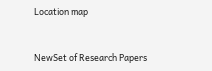Location map


NewSet of Research Papers